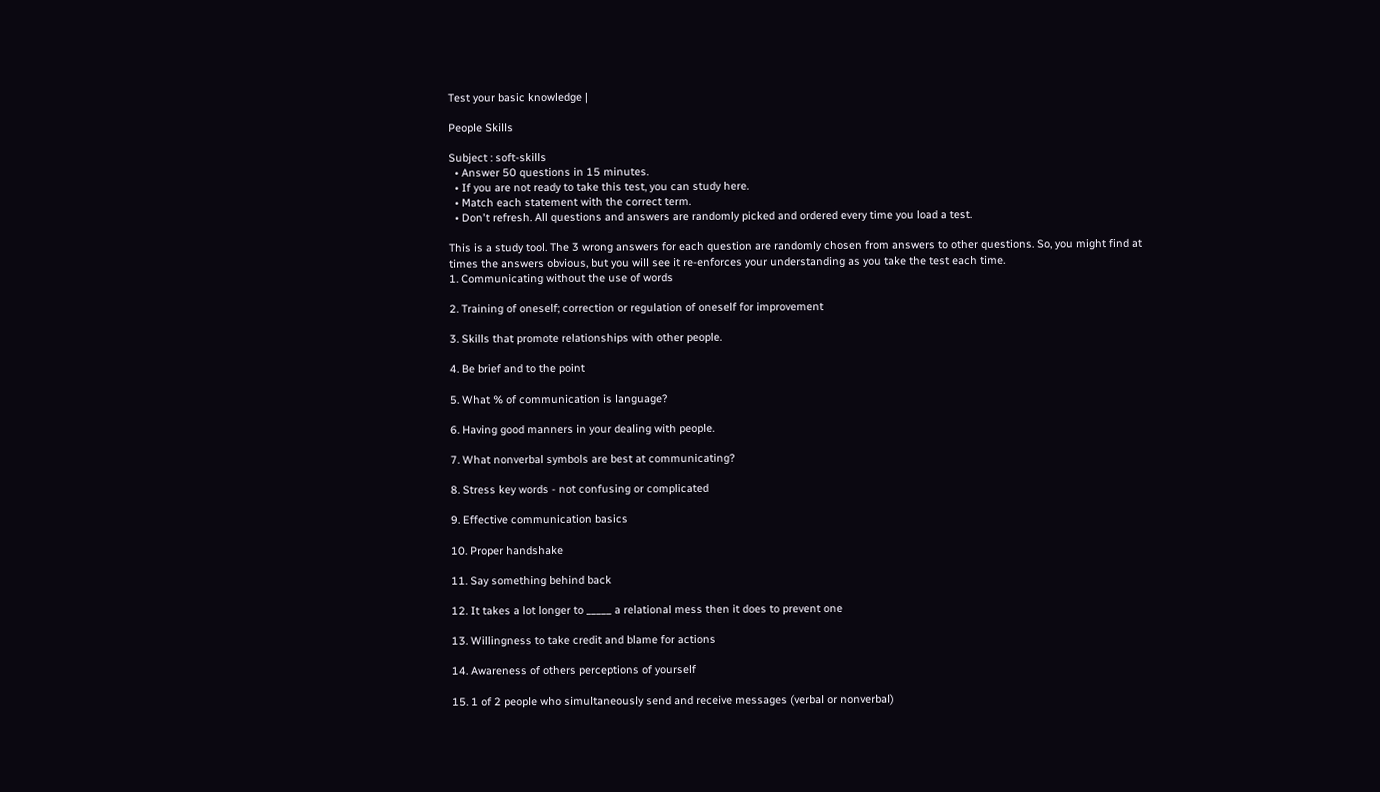Test your basic knowledge |

People Skills

Subject : soft-skills
  • Answer 50 questions in 15 minutes.
  • If you are not ready to take this test, you can study here.
  • Match each statement with the correct term.
  • Don't refresh. All questions and answers are randomly picked and ordered every time you load a test.

This is a study tool. The 3 wrong answers for each question are randomly chosen from answers to other questions. So, you might find at times the answers obvious, but you will see it re-enforces your understanding as you take the test each time.
1. Communicating without the use of words

2. Training of oneself; correction or regulation of oneself for improvement

3. Skills that promote relationships with other people.

4. Be brief and to the point

5. What % of communication is language?

6. Having good manners in your dealing with people.

7. What nonverbal symbols are best at communicating?

8. Stress key words - not confusing or complicated

9. Effective communication basics

10. Proper handshake

11. Say something behind back

12. It takes a lot longer to _____ a relational mess then it does to prevent one

13. Willingness to take credit and blame for actions

14. Awareness of others perceptions of yourself

15. 1 of 2 people who simultaneously send and receive messages (verbal or nonverbal)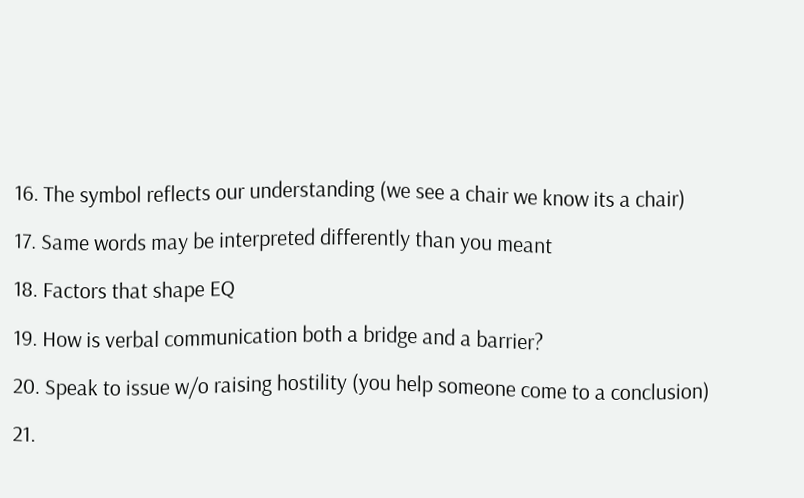16. The symbol reflects our understanding (we see a chair we know its a chair)

17. Same words may be interpreted differently than you meant

18. Factors that shape EQ

19. How is verbal communication both a bridge and a barrier?

20. Speak to issue w/o raising hostility (you help someone come to a conclusion)

21.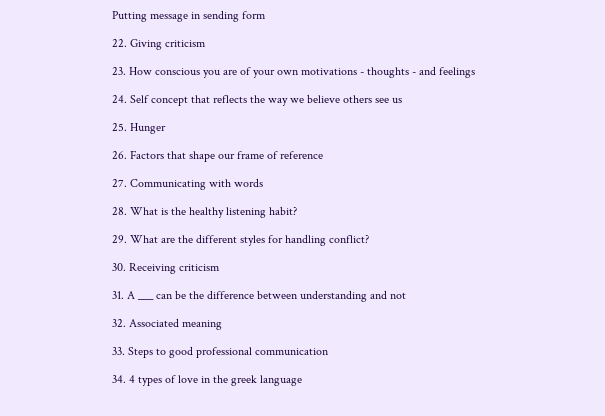Putting message in sending form

22. Giving criticism

23. How conscious you are of your own motivations - thoughts - and feelings

24. Self concept that reflects the way we believe others see us

25. Hunger

26. Factors that shape our frame of reference

27. Communicating with words

28. What is the healthy listening habit?

29. What are the different styles for handling conflict?

30. Receiving criticism

31. A ___ can be the difference between understanding and not

32. Associated meaning

33. Steps to good professional communication

34. 4 types of love in the greek language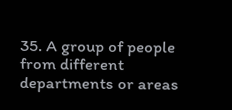35. A group of people from different departments or areas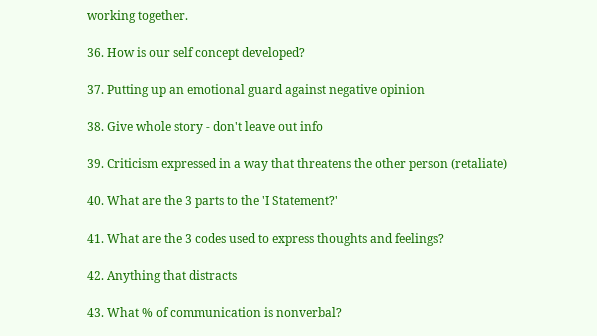working together.

36. How is our self concept developed?

37. Putting up an emotional guard against negative opinion

38. Give whole story - don't leave out info

39. Criticism expressed in a way that threatens the other person (retaliate)

40. What are the 3 parts to the 'I Statement?'

41. What are the 3 codes used to express thoughts and feelings?

42. Anything that distracts

43. What % of communication is nonverbal?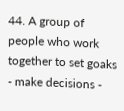44. A group of people who work together to set goaks - make decisions -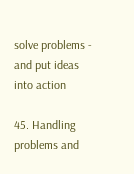solve problems - and put ideas into action

45. Handling problems and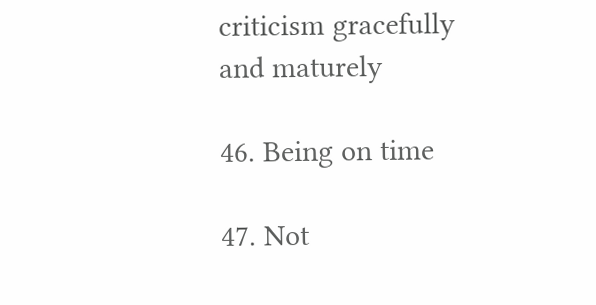criticism gracefully and maturely

46. Being on time

47. Not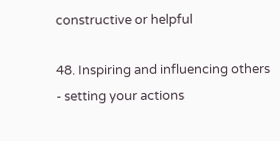constructive or helpful

48. Inspiring and influencing others - setting your actions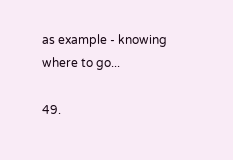as example - knowing where to go...

49.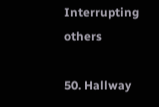Interrupting others

50. Hallway